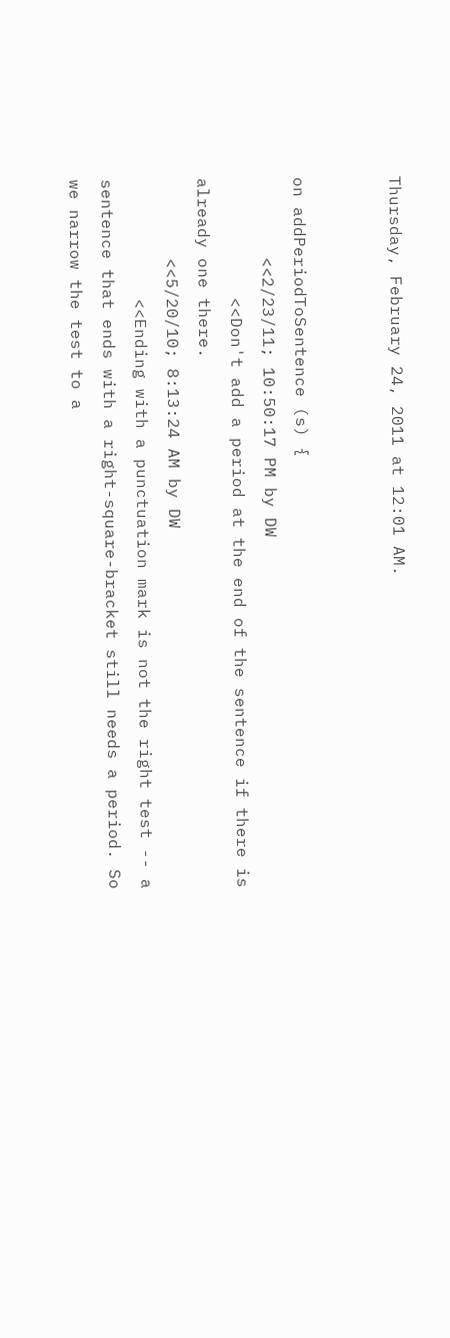Thursday, February 24, 2011 at 12:01 AM.


on addPeriodToSentence (s) {
        <<2/23/11; 10:50:17 PM by DW
            <<Don't add a period at the end of the sentence if there is already one there.
        <<5/20/10; 8:13:24 AM by DW
            <<Ending with a punctuation mark is not the right test -- a sentence that ends with a right-square-bracket still needs a period. So we narrow the test to a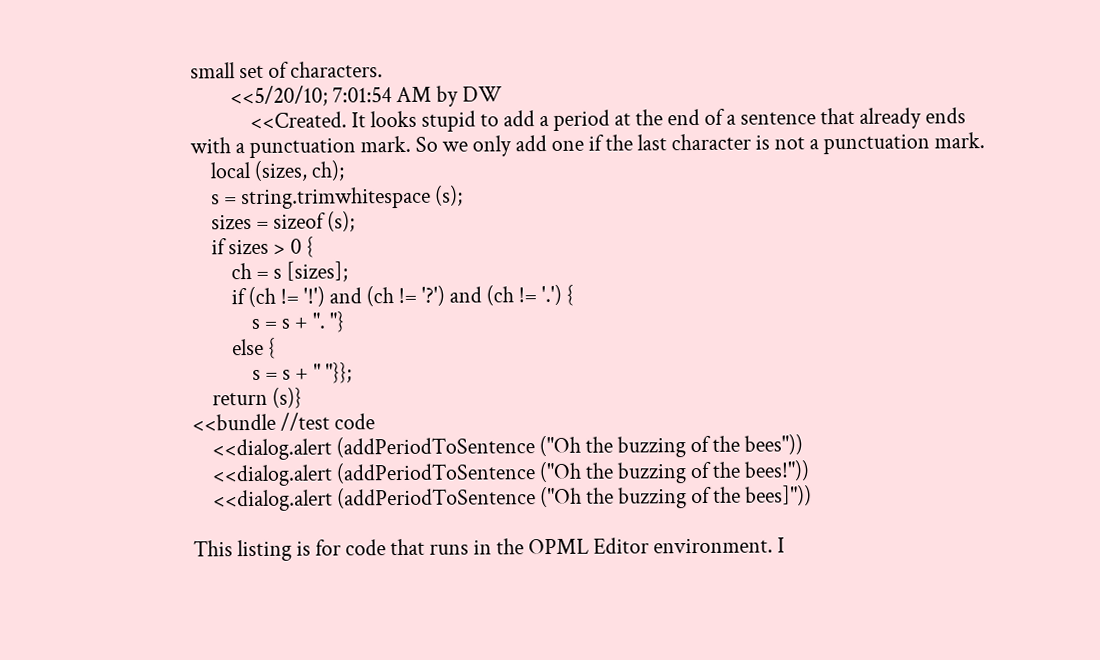small set of characters.
        <<5/20/10; 7:01:54 AM by DW
            <<Created. It looks stupid to add a period at the end of a sentence that already ends with a punctuation mark. So we only add one if the last character is not a punctuation mark.
    local (sizes, ch);
    s = string.trimwhitespace (s);
    sizes = sizeof (s);
    if sizes > 0 {
        ch = s [sizes];
        if (ch != '!') and (ch != '?') and (ch != '.') {
            s = s + ". "}
        else {
            s = s + " "}};
    return (s)}
<<bundle //test code
    <<dialog.alert (addPeriodToSentence ("Oh the buzzing of the bees"))
    <<dialog.alert (addPeriodToSentence ("Oh the buzzing of the bees!"))
    <<dialog.alert (addPeriodToSentence ("Oh the buzzing of the bees]"))

This listing is for code that runs in the OPML Editor environment. I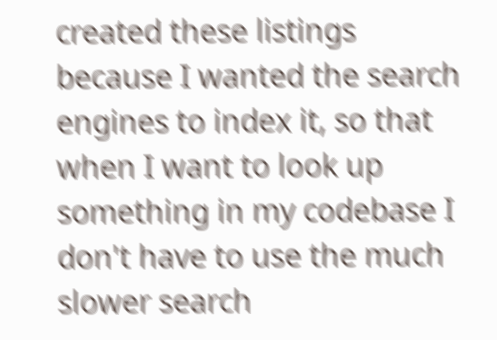created these listings because I wanted the search engines to index it, so that when I want to look up something in my codebase I don't have to use the much slower search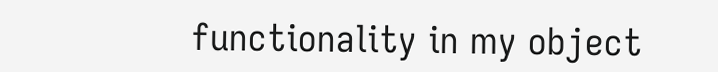functionality in my object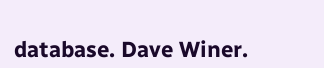database. Dave Winer.